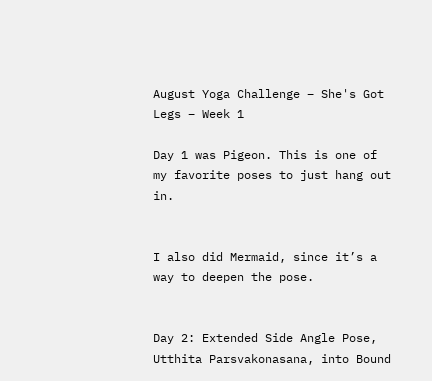August Yoga Challenge – She's Got Legs – Week 1

Day 1 was Pigeon. This is one of my favorite poses to just hang out in.


I also did Mermaid, since it’s a way to deepen the pose.


Day 2: Extended Side Angle Pose, Utthita Parsvakonasana, into Bound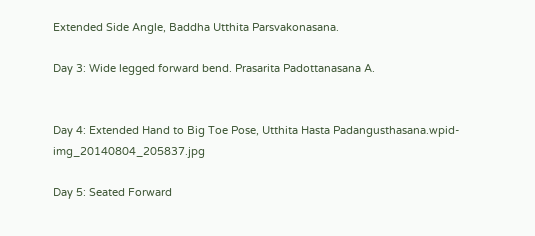Extended Side Angle, Baddha Utthita Parsvakonasana.

Day 3: Wide legged forward bend. Prasarita Padottanasana A.


Day 4: Extended Hand to Big Toe Pose, Utthita Hasta Padangusthasana.wpid-img_20140804_205837.jpg

Day 5: Seated Forward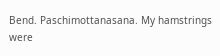Bend. Paschimottanasana. My hamstrings were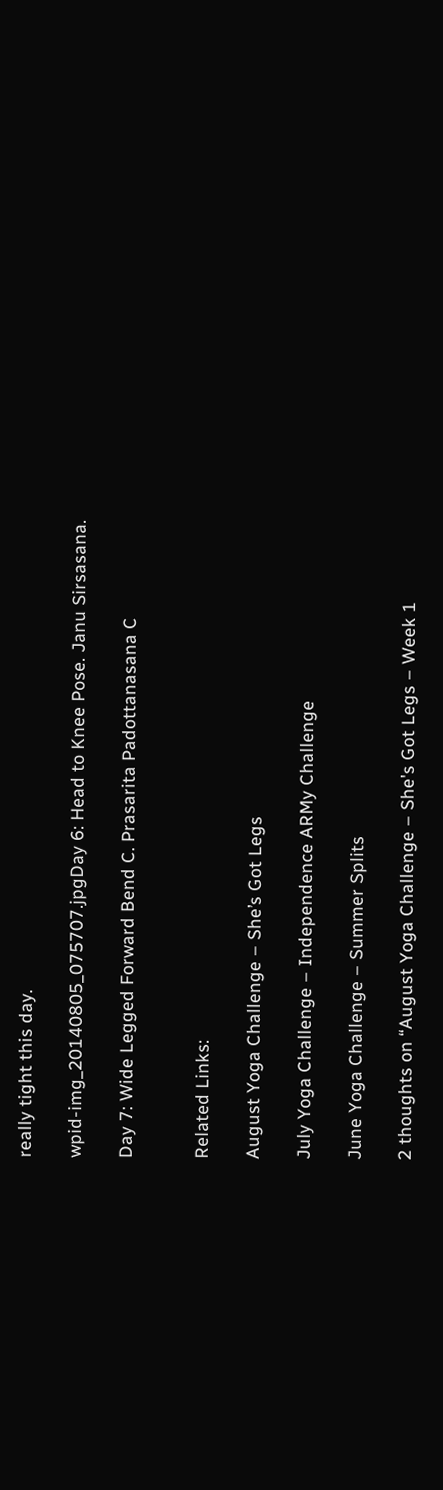really tight this day.

wpid-img_20140805_075707.jpgDay 6: Head to Knee Pose. Janu Sirsasana.

Day 7: Wide Legged Forward Bend C. Prasarita Padottanasana C


Related Links:

August Yoga Challenge – She’s Got Legs

July Yoga Challenge – Independence ARMy Challenge

June Yoga Challenge – Summer Splits

2 thoughts on “August Yoga Challenge – She's Got Legs – Week 1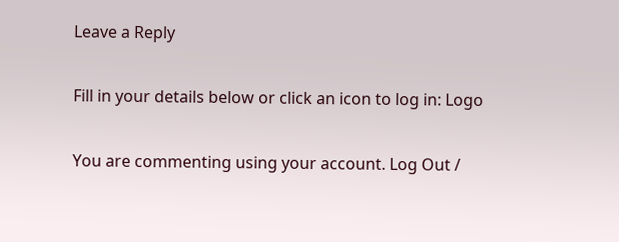Leave a Reply

Fill in your details below or click an icon to log in: Logo

You are commenting using your account. Log Out /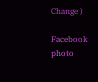Change )

Facebook photo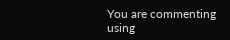You are commenting using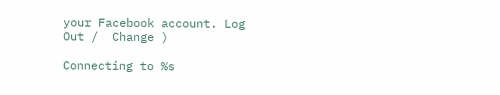your Facebook account. Log Out /  Change )

Connecting to %s